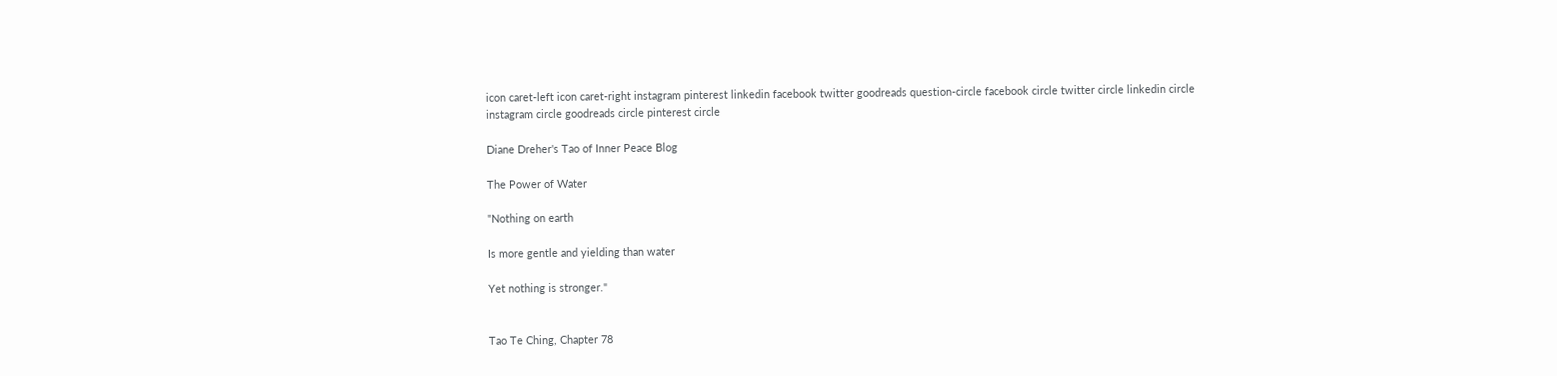icon caret-left icon caret-right instagram pinterest linkedin facebook twitter goodreads question-circle facebook circle twitter circle linkedin circle instagram circle goodreads circle pinterest circle

Diane Dreher's Tao of Inner Peace Blog

The Power of Water

"Nothing on earth

Is more gentle and yielding than water

Yet nothing is stronger."


Tao Te Ching, Chapter 78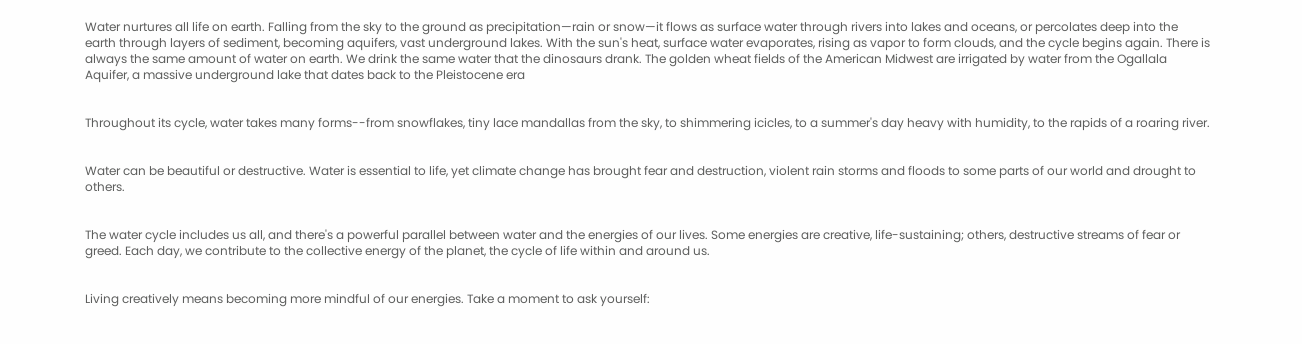Water nurtures all life on earth. Falling from the sky to the ground as precipitation—rain or snow—it flows as surface water through rivers into lakes and oceans, or percolates deep into the earth through layers of sediment, becoming aquifers, vast underground lakes. With the sun's heat, surface water evaporates, rising as vapor to form clouds, and the cycle begins again. There is always the same amount of water on earth. We drink the same water that the dinosaurs drank. The golden wheat fields of the American Midwest are irrigated by water from the Ogallala Aquifer, a massive underground lake that dates back to the Pleistocene era


Throughout its cycle, water takes many forms--from snowflakes, tiny lace mandallas from the sky, to shimmering icicles, to a summer's day heavy with humidity, to the rapids of a roaring river.


Water can be beautiful or destructive. Water is essential to life, yet climate change has brought fear and destruction, violent rain storms and floods to some parts of our world and drought to others.


The water cycle includes us all, and there's a powerful parallel between water and the energies of our lives. Some energies are creative, life-sustaining; others, destructive streams of fear or greed. Each day, we contribute to the collective energy of the planet, the cycle of life within and around us.


Living creatively means becoming more mindful of our energies. Take a moment to ask yourself: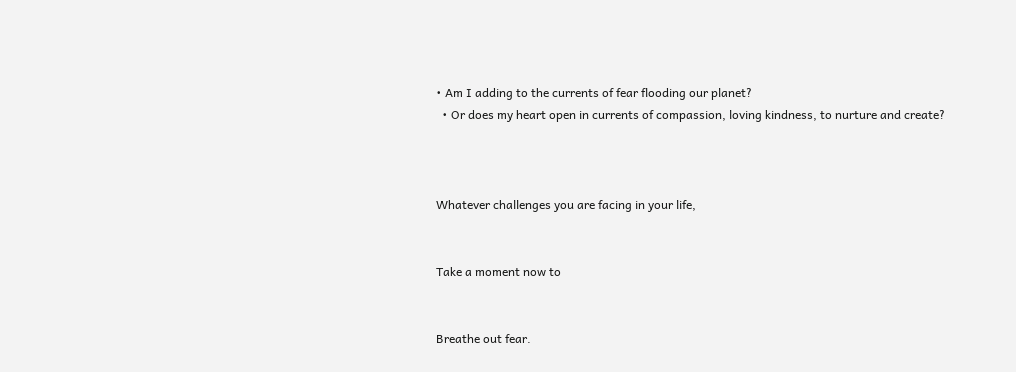• Am I adding to the currents of fear flooding our planet?
  • Or does my heart open in currents of compassion, loving kindness, to nurture and create?



Whatever challenges you are facing in your life,


Take a moment now to


Breathe out fear.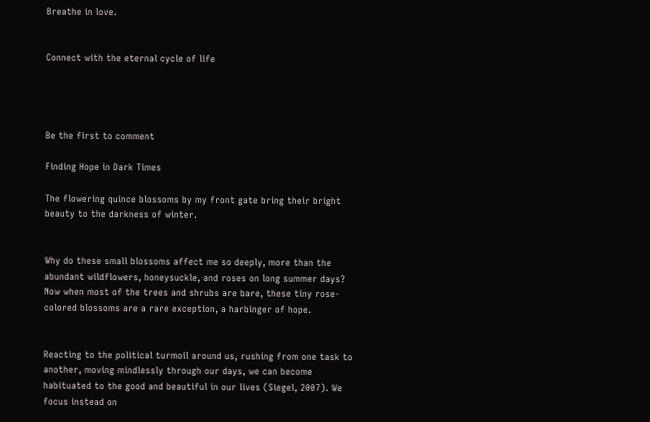Breathe in love.


Connect with the eternal cycle of life




Be the first to comment

Finding Hope in Dark Times

The flowering quince blossoms by my front gate bring their bright beauty to the darkness of winter.


Why do these small blossoms affect me so deeply, more than the abundant wildflowers, honeysuckle, and roses on long summer days?  Now when most of the trees and shrubs are bare, these tiny rose-colored blossoms are a rare exception, a harbinger of hope.


Reacting to the political turmoil around us, rushing from one task to another, moving mindlessly through our days, we can become habituated to the good and beautiful in our lives (Siegel, 2007). We focus instead on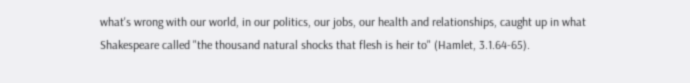what's wrong with our world, in our politics, our jobs, our health and relationships, caught up in what Shakespeare called "the thousand natural shocks that flesh is heir to" (Hamlet, 3.1.64-65).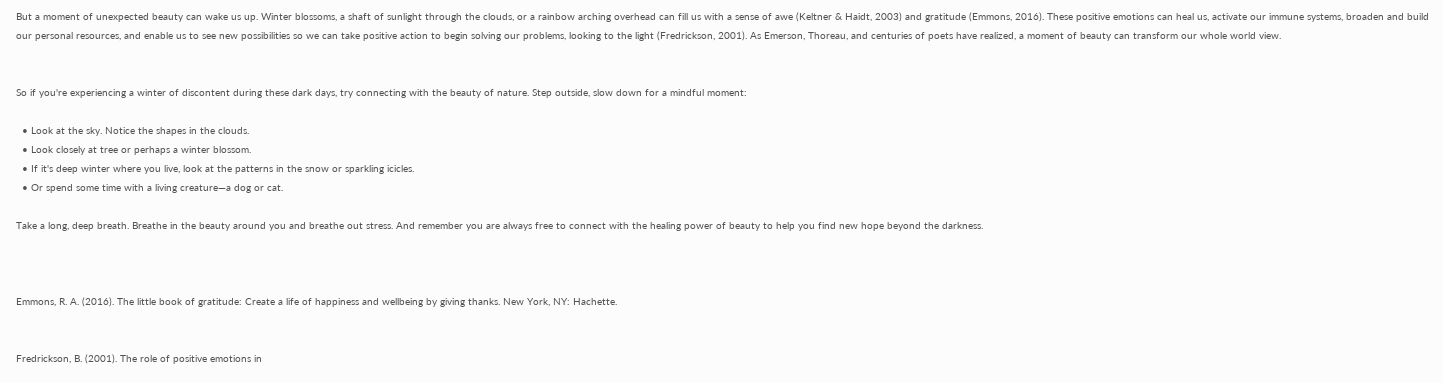But a moment of unexpected beauty can wake us up. Winter blossoms, a shaft of sunlight through the clouds, or a rainbow arching overhead can fill us with a sense of awe (Keltner & Haidt, 2003) and gratitude (Emmons, 2016). These positive emotions can heal us, activate our immune systems, broaden and build our personal resources, and enable us to see new possibilities so we can take positive action to begin solving our problems, looking to the light (Fredrickson, 2001). As Emerson, Thoreau, and centuries of poets have realized, a moment of beauty can transform our whole world view.


So if you're experiencing a winter of discontent during these dark days, try connecting with the beauty of nature. Step outside, slow down for a mindful moment:

  • Look at the sky. Notice the shapes in the clouds.
  • Look closely at tree or perhaps a winter blossom.
  • If it's deep winter where you live, look at the patterns in the snow or sparkling icicles.
  • Or spend some time with a living creature—a dog or cat.

Take a long, deep breath. Breathe in the beauty around you and breathe out stress. And remember you are always free to connect with the healing power of beauty to help you find new hope beyond the darkness.



Emmons, R. A. (2016). The little book of gratitude: Create a life of happiness and wellbeing by giving thanks. New York, NY: Hachette.


Fredrickson, B. (2001). The role of positive emotions in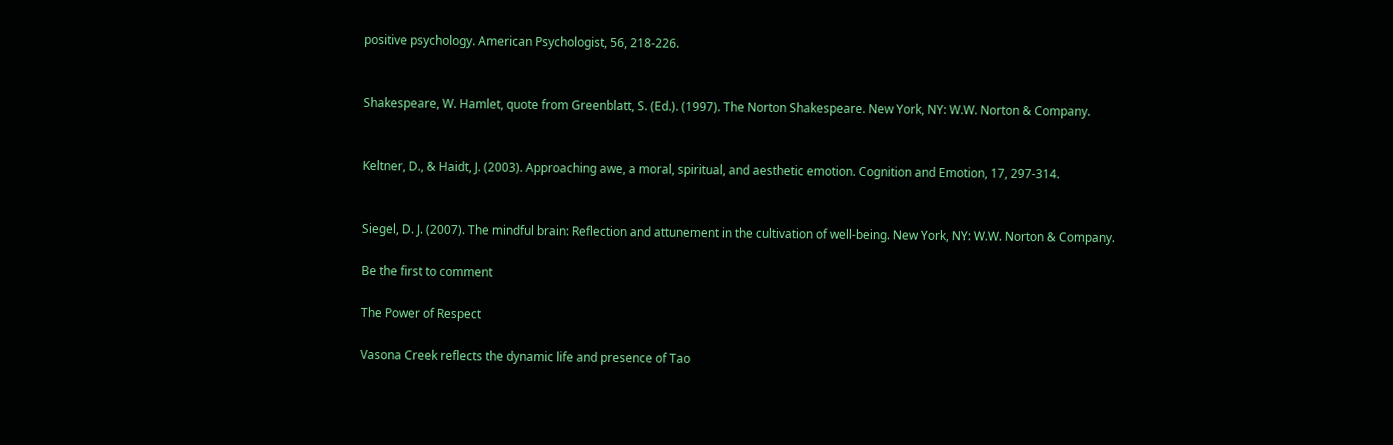positive psychology. American Psychologist, 56, 218-226.


Shakespeare, W. Hamlet, quote from Greenblatt, S. (Ed.). (1997). The Norton Shakespeare. New York, NY: W.W. Norton & Company.


Keltner, D., & Haidt, J. (2003). Approaching awe, a moral, spiritual, and aesthetic emotion. Cognition and Emotion, 17, 297-314.


Siegel, D. J. (2007). The mindful brain: Reflection and attunement in the cultivation of well-being. New York, NY: W.W. Norton & Company.

Be the first to comment

The Power of Respect

Vasona Creek reflects the dynamic life and presence of Tao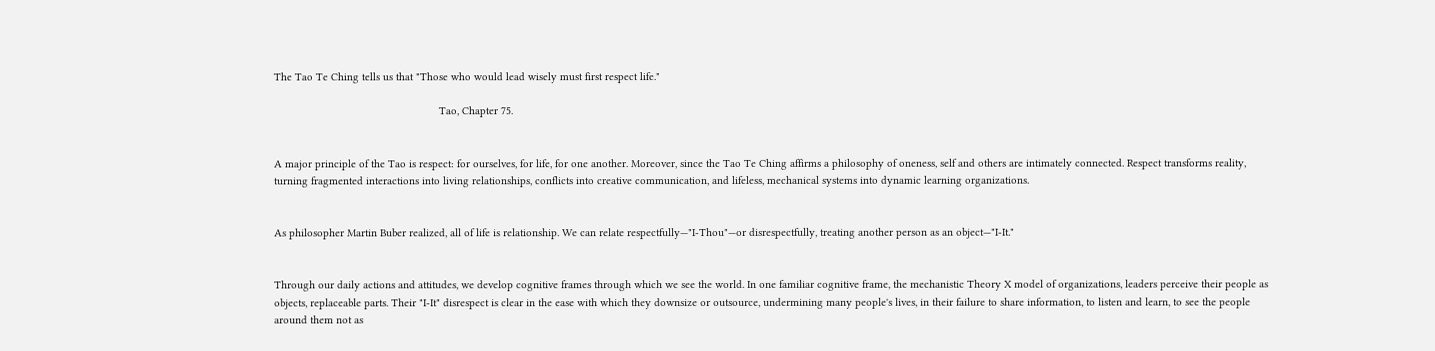The Tao Te Ching tells us that "Those who would lead wisely must first respect life."

                                                       Tao, Chapter 75.


A major principle of the Tao is respect: for ourselves, for life, for one another. Moreover, since the Tao Te Ching affirms a philosophy of oneness, self and others are intimately connected. Respect transforms reality, turning fragmented interactions into living relationships, conflicts into creative communication, and lifeless, mechanical systems into dynamic learning organizations.


As philosopher Martin Buber realized, all of life is relationship. We can relate respectfully—"I-Thou"—or disrespectfully, treating another person as an object—"I-It."


Through our daily actions and attitudes, we develop cognitive frames through which we see the world. In one familiar cognitive frame, the mechanistic Theory X model of organizations, leaders perceive their people as objects, replaceable parts. Their "I-It" disrespect is clear in the ease with which they downsize or outsource, undermining many people's lives, in their failure to share information, to listen and learn, to see the people around them not as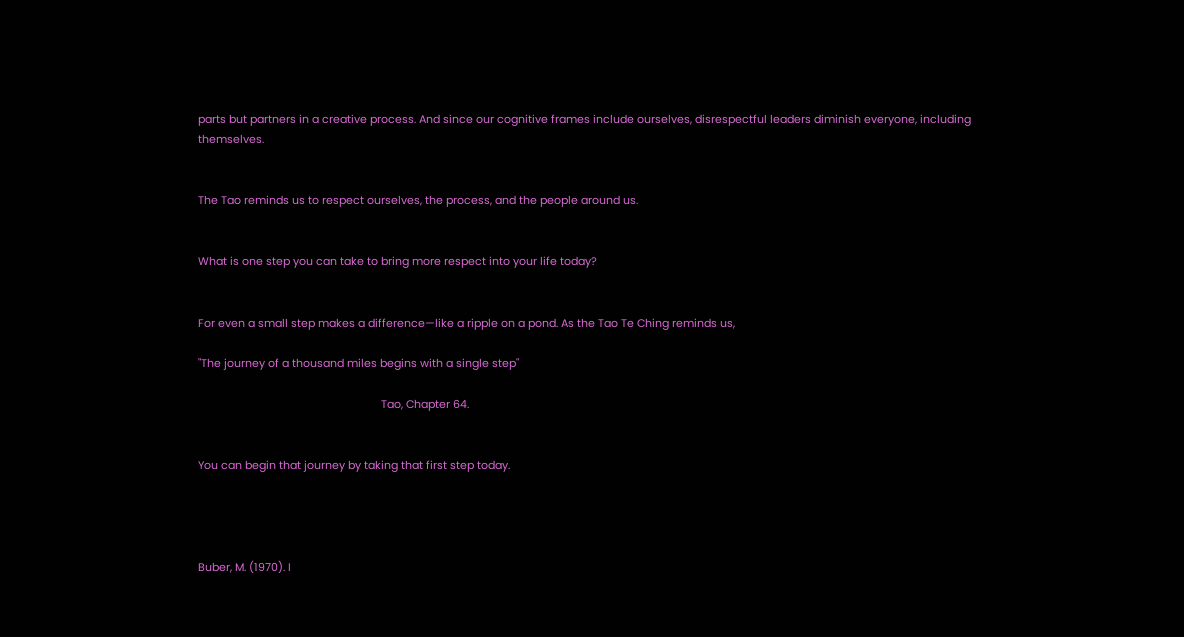parts but partners in a creative process. And since our cognitive frames include ourselves, disrespectful leaders diminish everyone, including themselves.


The Tao reminds us to respect ourselves, the process, and the people around us.


What is one step you can take to bring more respect into your life today?


For even a small step makes a difference—like a ripple on a pond. As the Tao Te Ching reminds us,

"The journey of a thousand miles begins with a single step"

                                                             Tao, Chapter 64.


You can begin that journey by taking that first step today.




Buber, M. (1970). I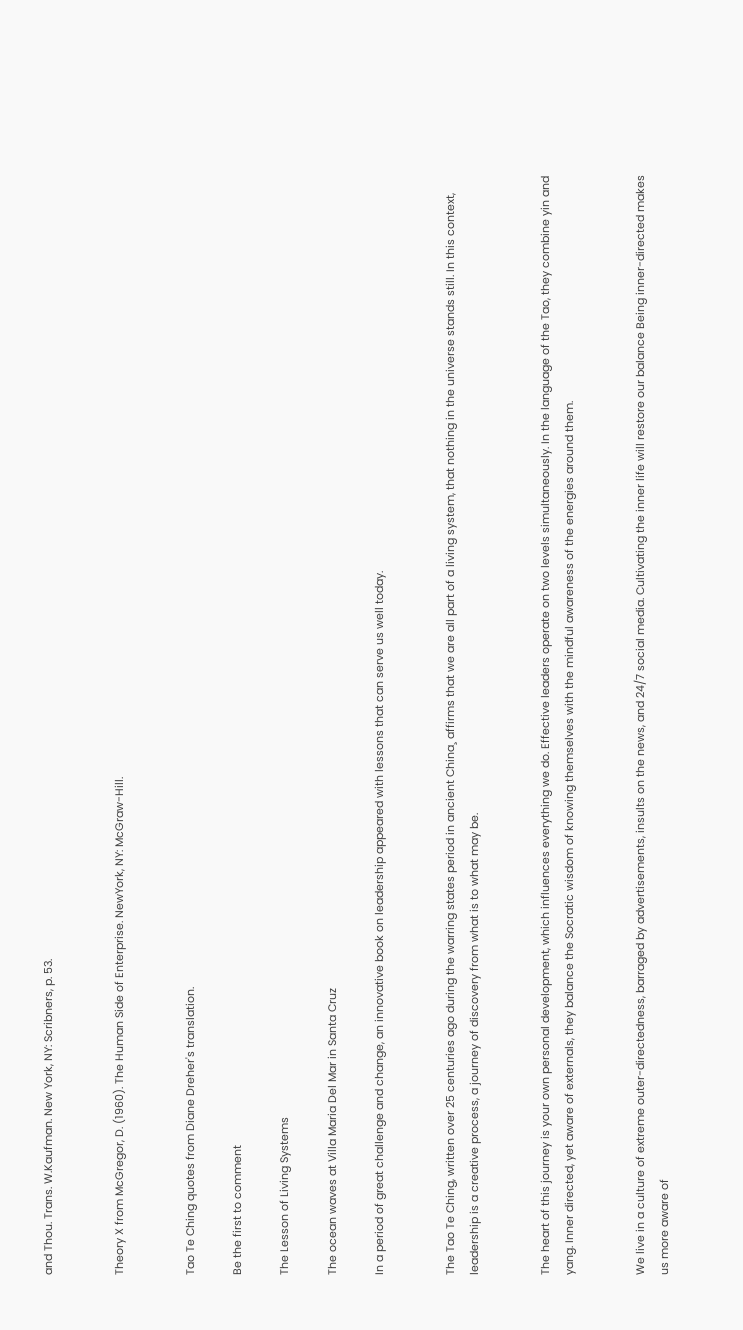and Thou. Trans. W.Kaufman. New York, NY: Scribners, p. 53.


Theory X from McGregor, D. (1960). The Human Side of Enterprise. NewYork, NY: McGraw-Hill.


Tao Te Ching quotes from Diane Dreher's translation.

Be the first to comment

The Lesson of Living Systems

The ocean waves at Villa Maria Del Mar in Santa Cruz

In a period of great challenge and change, an innovative book on leadership appeared with lessons that can serve us well today.


The Tao Te Ching, written over 25 centuries ago during the warring states period in ancient China¸ affirms that we are all part of a living system, that nothing in the universe stands still. In this context, leadership is a creative process, a journey of discovery from what is to what may be.


The heart of this journey is your own personal development, which influences everything we do. Effective leaders operate on two levels simultaneously. In the language of the Tao, they combine yin and yang. Inner directed, yet aware of externals, they balance the Socratic wisdom of knowing themselves with the mindful awareness of the energies around them.


We live in a culture of extreme outer-directedness, barraged by advertisements, insults on the news, and 24/7 social media. Cultivating the inner life will restore our balance Being inner-directed makes us more aware of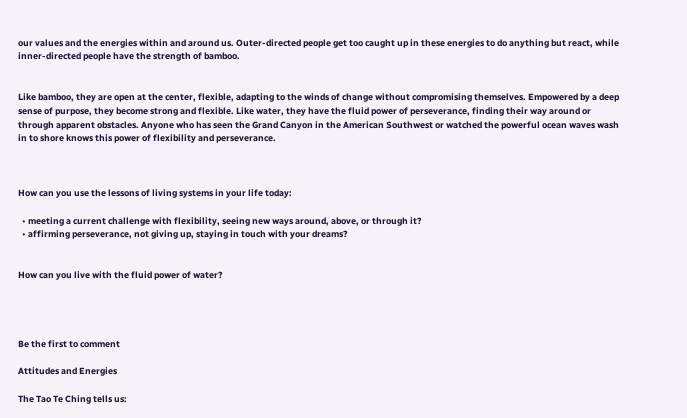our values and the energies within and around us. Outer-directed people get too caught up in these energies to do anything but react, while inner-directed people have the strength of bamboo.


Like bamboo, they are open at the center, flexible, adapting to the winds of change without compromising themselves. Empowered by a deep sense of purpose, they become strong and flexible. Like water, they have the fluid power of perseverance, finding their way around or through apparent obstacles. Anyone who has seen the Grand Canyon in the American Southwest or watched the powerful ocean waves wash in to shore knows this power of flexibility and perseverance.



How can you use the lessons of living systems in your life today:

  • meeting a current challenge with flexibility, seeing new ways around, above, or through it?
  • affirming perseverance, not giving up, staying in touch with your dreams?


How can you live with the fluid power of water?




Be the first to comment

Attitudes and Energies

The Tao Te Ching tells us: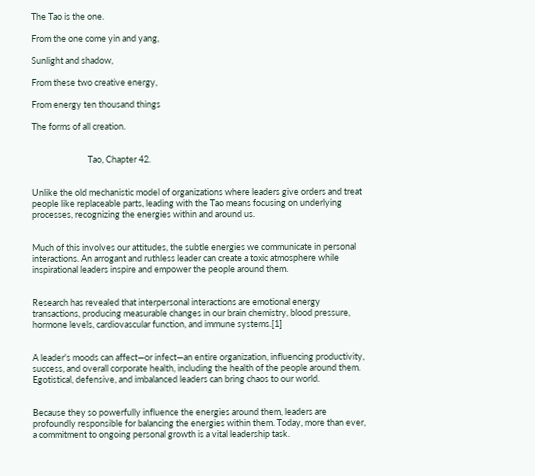The Tao is the one.

From the one come yin and yang,

Sunlight and shadow,

From these two creative energy,

From energy ten thousand things

The forms of all creation.


                            Tao, Chapter 42.


Unlike the old mechanistic model of organizations where leaders give orders and treat people like replaceable parts, leading with the Tao means focusing on underlying processes, recognizing the energies within and around us.


Much of this involves our attitudes, the subtle energies we communicate in personal interactions. An arrogant and ruthless leader can create a toxic atmosphere while inspirational leaders inspire and empower the people around them.


Research has revealed that interpersonal interactions are emotional energy transactions, producing measurable changes in our brain chemistry, blood pressure, hormone levels, cardiovascular function, and immune systems.[1]


A leader's moods can affect—or infect—an entire organization, influencing productivity, success, and overall corporate health, including the health of the people around them. Egotistical, defensive, and imbalanced leaders can bring chaos to our world.


Because they so powerfully influence the energies around them, leaders are profoundly responsible for balancing the energies within them. Today, more than ever, a commitment to ongoing personal growth is a vital leadership task.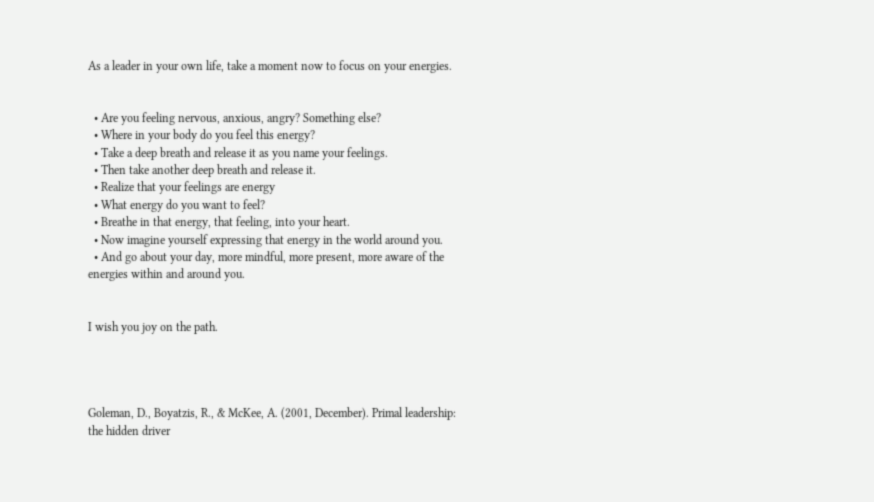As a leader in your own life, take a moment now to focus on your energies.


  • Are you feeling nervous, anxious, angry? Something else?
  • Where in your body do you feel this energy?
  • Take a deep breath and release it as you name your feelings.
  • Then take another deep breath and release it.
  • Realize that your feelings are energy
  • What energy do you want to feel?
  • Breathe in that energy, that feeling, into your heart.
  • Now imagine yourself expressing that energy in the world around you.
  • And go about your day, more mindful, more present, more aware of the energies within and around you.


I wish you joy on the path.




Goleman, D., Boyatzis, R., & McKee, A. (2001, December). Primal leadership: the hidden driver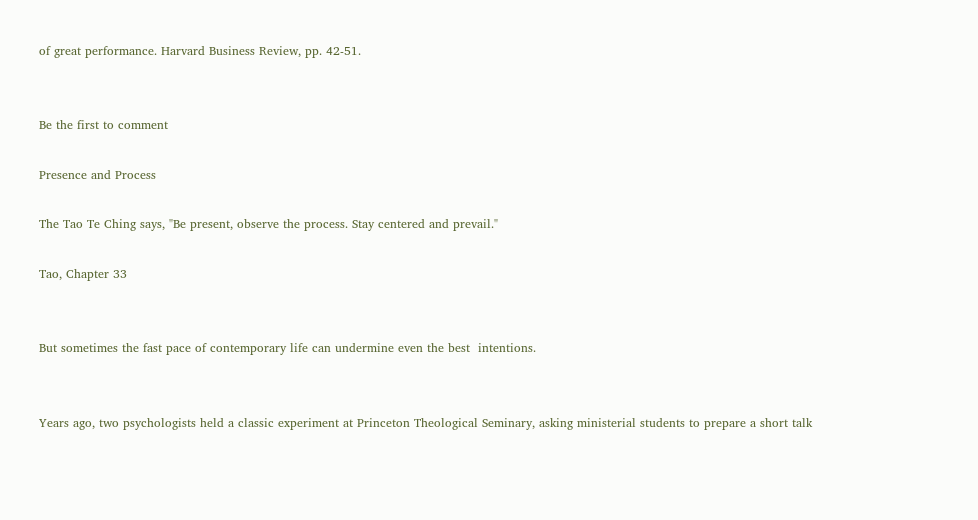of great performance. Harvard Business Review, pp. 42-51.


Be the first to comment

Presence and Process

The Tao Te Ching says, "Be present, observe the process. Stay centered and prevail."

Tao, Chapter 33


But sometimes the fast pace of contemporary life can undermine even the best  intentions.


Years ago, two psychologists held a classic experiment at Princeton Theological Seminary, asking ministerial students to prepare a short talk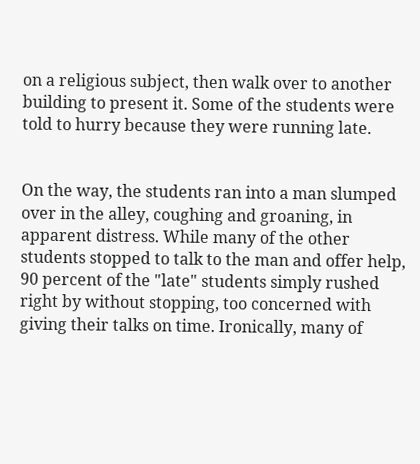on a religious subject, then walk over to another building to present it. Some of the students were told to hurry because they were running late.


On the way, the students ran into a man slumped over in the alley, coughing and groaning, in apparent distress. While many of the other students stopped to talk to the man and offer help, 90 percent of the "late" students simply rushed right by without stopping, too concerned with giving their talks on time. Ironically, many of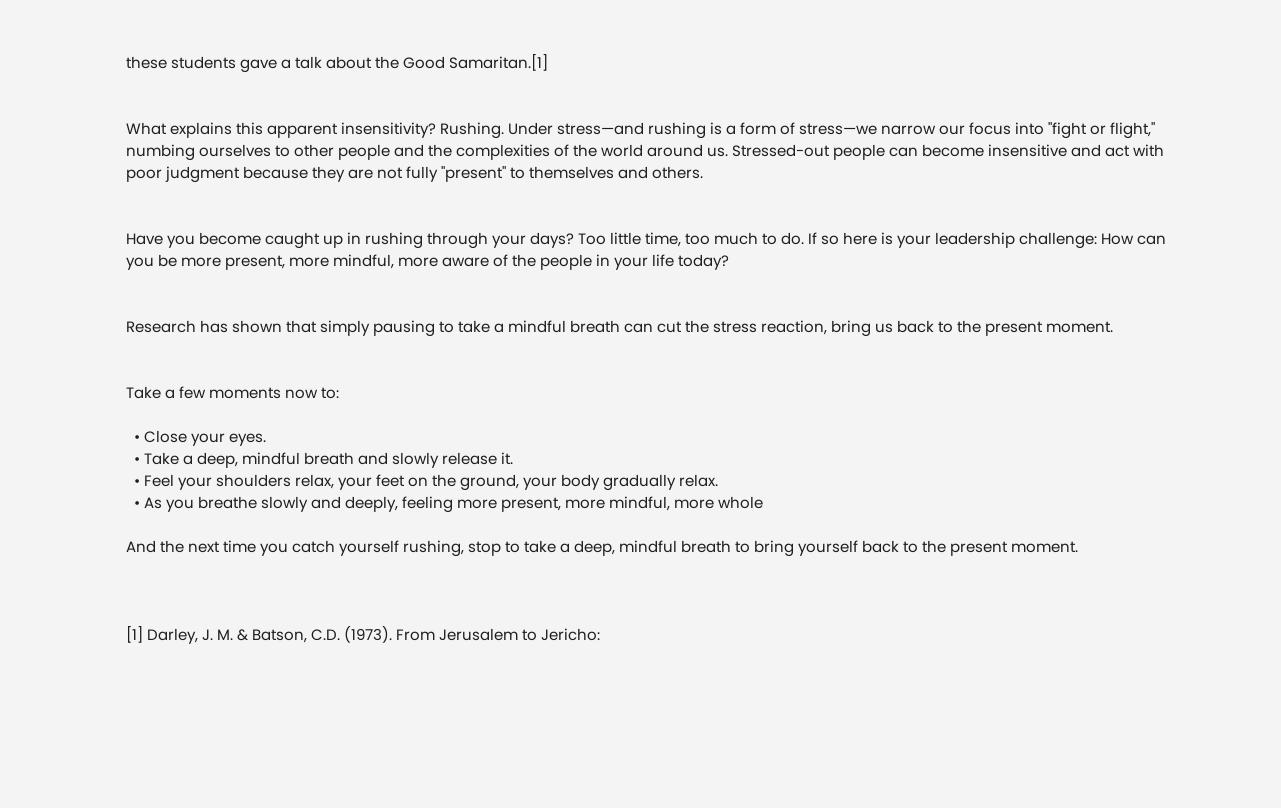these students gave a talk about the Good Samaritan.[1]


What explains this apparent insensitivity? Rushing. Under stress—and rushing is a form of stress—we narrow our focus into "fight or flight," numbing ourselves to other people and the complexities of the world around us. Stressed-out people can become insensitive and act with poor judgment because they are not fully "present" to themselves and others.


Have you become caught up in rushing through your days? Too little time, too much to do. If so here is your leadership challenge: How can you be more present, more mindful, more aware of the people in your life today?


Research has shown that simply pausing to take a mindful breath can cut the stress reaction, bring us back to the present moment.


Take a few moments now to:

  • Close your eyes.
  • Take a deep, mindful breath and slowly release it.
  • Feel your shoulders relax, your feet on the ground, your body gradually relax.
  • As you breathe slowly and deeply, feeling more present, more mindful, more whole

And the next time you catch yourself rushing, stop to take a deep, mindful breath to bring yourself back to the present moment.



[1] Darley, J. M. & Batson, C.D. (1973). From Jerusalem to Jericho: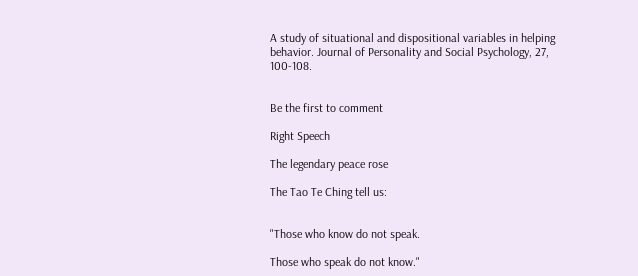A study of situational and dispositional variables in helping behavior. Journal of Personality and Social Psychology, 27, 100-108.


Be the first to comment

Right Speech

The legendary peace rose

The Tao Te Ching tell us:


"Those who know do not speak.

Those who speak do not know."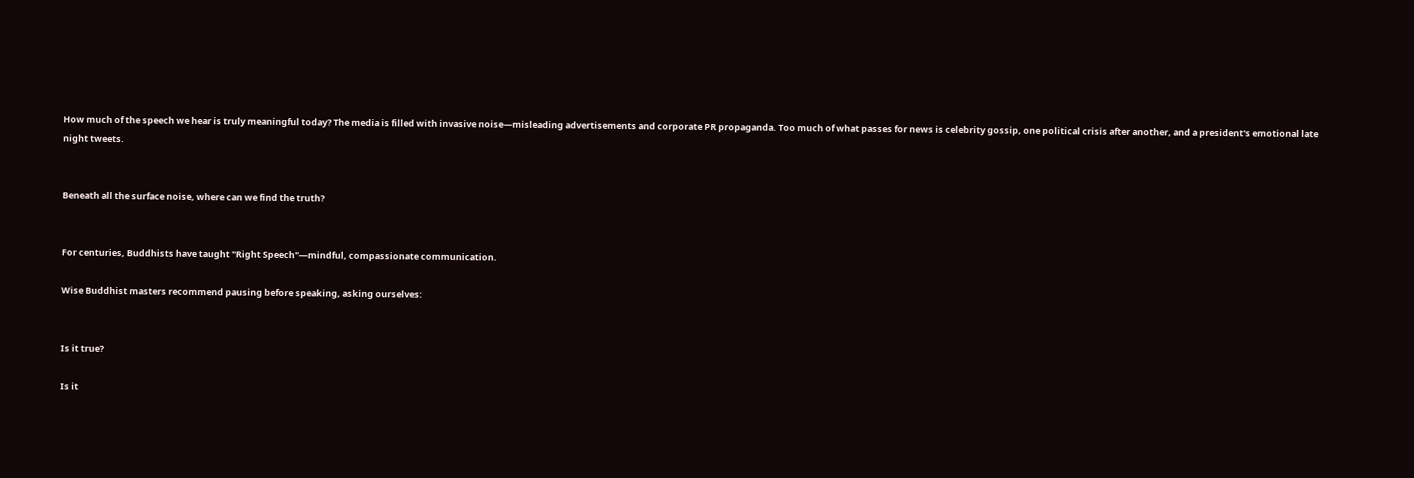How much of the speech we hear is truly meaningful today? The media is filled with invasive noise—misleading advertisements and corporate PR propaganda. Too much of what passes for news is celebrity gossip, one political crisis after another, and a president's emotional late night tweets.


Beneath all the surface noise, where can we find the truth?


For centuries, Buddhists have taught "Right Speech"—mindful, compassionate communication.

Wise Buddhist masters recommend pausing before speaking, asking ourselves:


Is it true?

Is it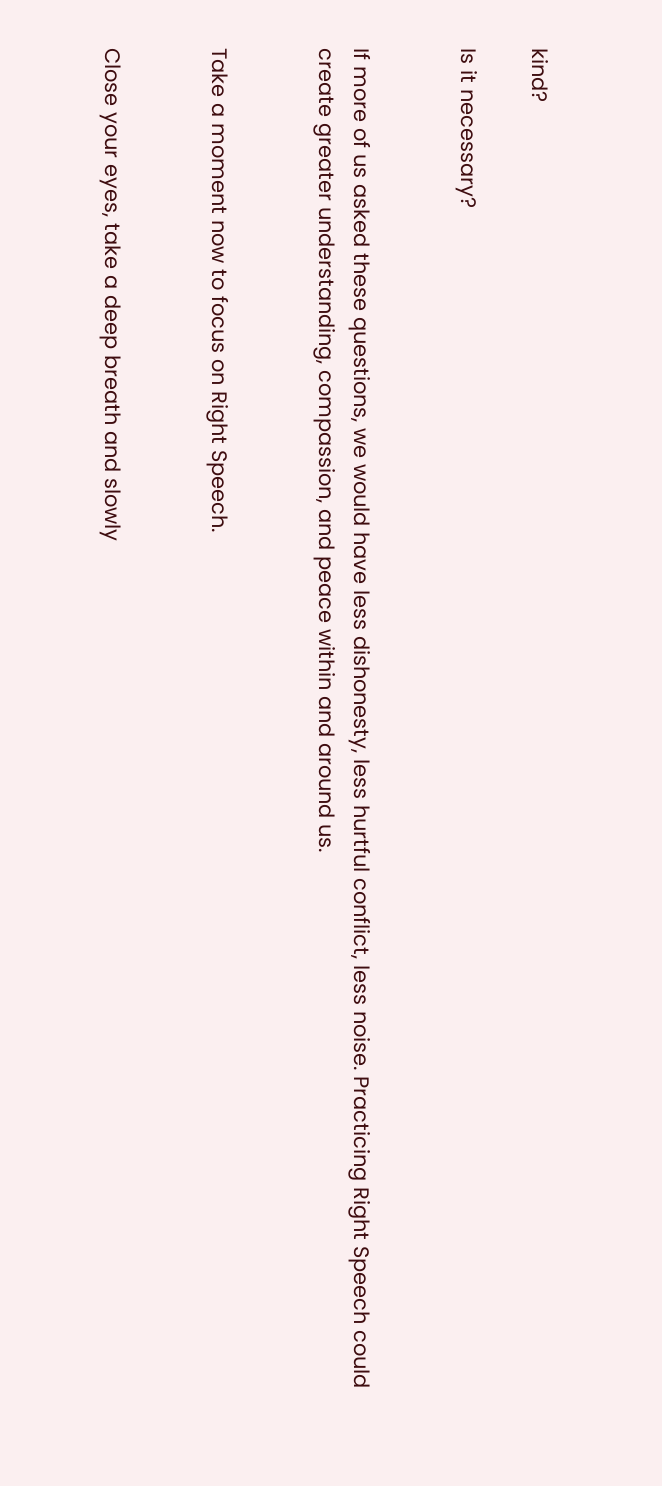kind?

Is it necessary?


If more of us asked these questions, we would have less dishonesty, less hurtful conflict, less noise. Practicing Right Speech could create greater understanding, compassion, and peace within and around us.


Take a moment now to focus on Right Speech.


Close your eyes, take a deep breath and slowly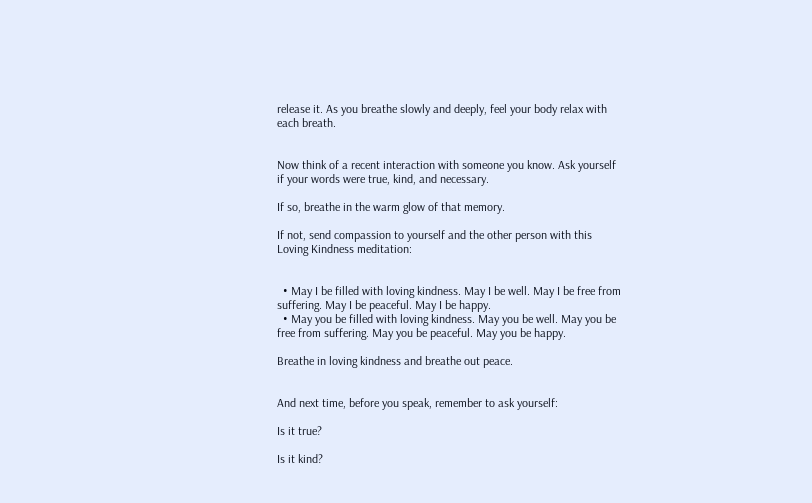release it. As you breathe slowly and deeply, feel your body relax with each breath.


Now think of a recent interaction with someone you know. Ask yourself if your words were true, kind, and necessary.

If so, breathe in the warm glow of that memory.

If not, send compassion to yourself and the other person with this Loving Kindness meditation:


  • May I be filled with loving kindness. May I be well. May I be free from suffering. May I be peaceful. May I be happy.
  • May you be filled with loving kindness. May you be well. May you be free from suffering. May you be peaceful. May you be happy.

Breathe in loving kindness and breathe out peace.


And next time, before you speak, remember to ask yourself:

Is it true?

Is it kind?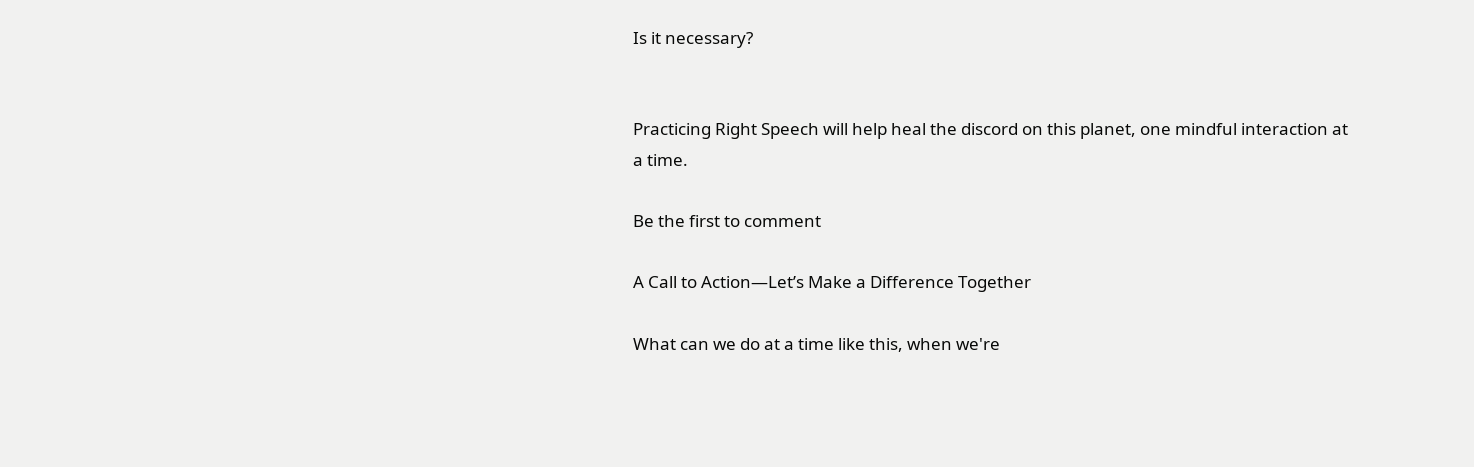Is it necessary?


Practicing Right Speech will help heal the discord on this planet, one mindful interaction at a time.

Be the first to comment

A Call to Action—Let’s Make a Difference Together

What can we do at a time like this, when we're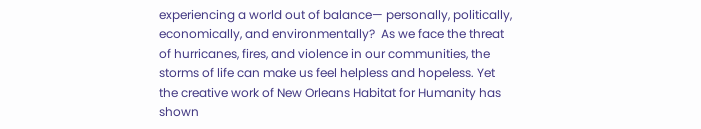experiencing a world out of balance— personally, politically, economically, and environmentally?  As we face the threat of hurricanes, fires, and violence in our communities, the storms of life can make us feel helpless and hopeless. Yet the creative work of New Orleans Habitat for Humanity has shown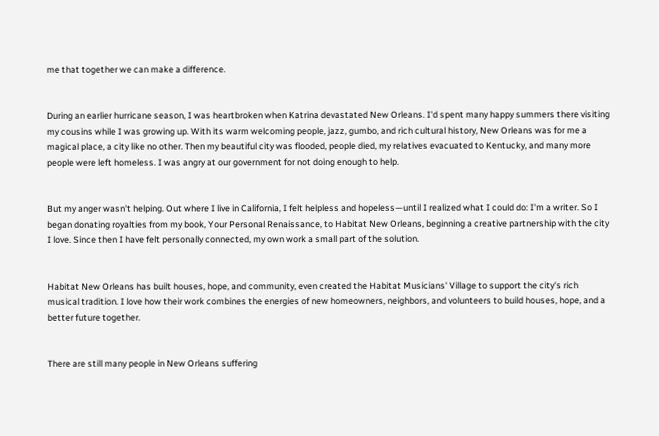me that together we can make a difference.


During an earlier hurricane season, I was heartbroken when Katrina devastated New Orleans. I'd spent many happy summers there visiting my cousins while I was growing up. With its warm welcoming people, jazz, gumbo, and rich cultural history, New Orleans was for me a magical place, a city like no other. Then my beautiful city was flooded, people died, my relatives evacuated to Kentucky, and many more people were left homeless. I was angry at our government for not doing enough to help.


But my anger wasn't helping. Out where I live in California, I felt helpless and hopeless—until I realized what I could do: I'm a writer. So I began donating royalties from my book, Your Personal Renaissance, to Habitat New Orleans, beginning a creative partnership with the city I love. Since then I have felt personally connected, my own work a small part of the solution.


Habitat New Orleans has built houses, hope, and community, even created the Habitat Musicians' Village to support the city's rich musical tradition. I love how their work combines the energies of new homeowners, neighbors, and volunteers to build houses, hope, and a better future together.


There are still many people in New Orleans suffering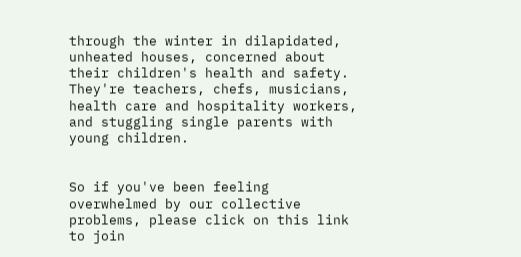through the winter in dilapidated, unheated houses, concerned about their children's health and safety.  They're teachers, chefs, musicians, health care and hospitality workers, and stuggling single parents with young children.


So if you've been feeling overwhelmed by our collective problems, please click on this link to join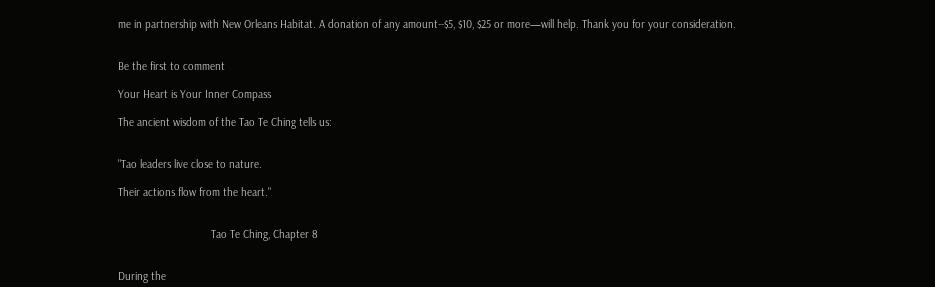me in partnership with New Orleans Habitat. A donation of any amount--$5, $10, $25 or more—will help. Thank you for your consideration.


Be the first to comment

Your Heart is Your Inner Compass

The ancient wisdom of the Tao Te Ching tells us:


"Tao leaders live close to nature.

Their actions flow from the heart."


                               Tao Te Ching, Chapter 8


During the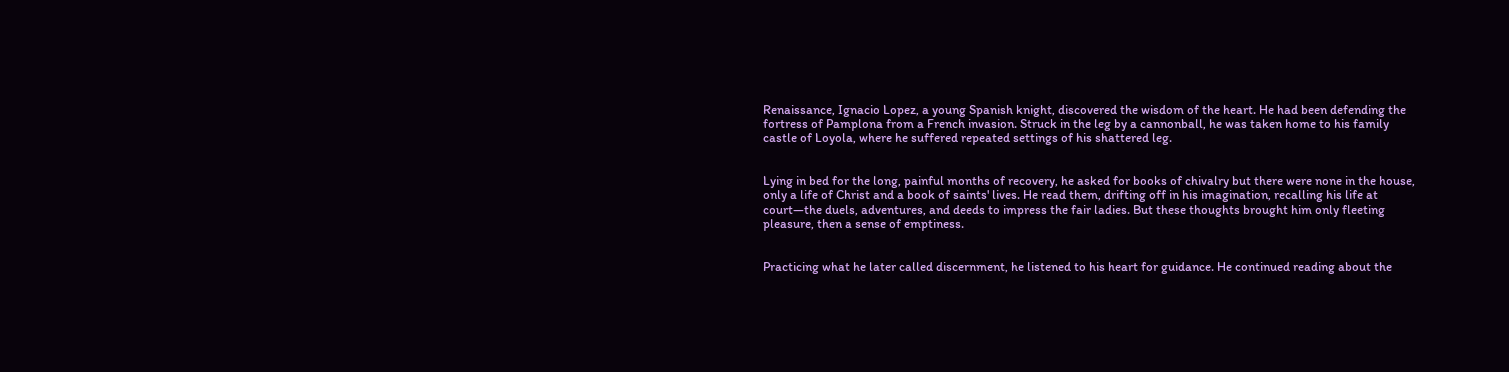Renaissance, Ignacio Lopez, a young Spanish knight, discovered the wisdom of the heart. He had been defending the fortress of Pamplona from a French invasion. Struck in the leg by a cannonball, he was taken home to his family castle of Loyola, where he suffered repeated settings of his shattered leg.


Lying in bed for the long, painful months of recovery, he asked for books of chivalry but there were none in the house, only a life of Christ and a book of saints' lives. He read them, drifting off in his imagination, recalling his life at court—the duels, adventures, and deeds to impress the fair ladies. But these thoughts brought him only fleeting pleasure, then a sense of emptiness.


Practicing what he later called discernment, he listened to his heart for guidance. He continued reading about the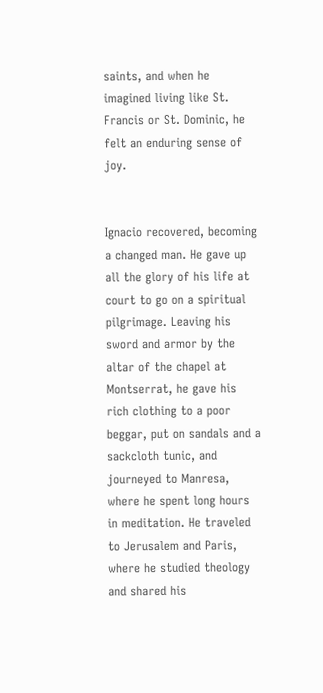saints, and when he imagined living like St. Francis or St. Dominic, he felt an enduring sense of joy.


Ignacio recovered, becoming a changed man. He gave up all the glory of his life at court to go on a spiritual pilgrimage. Leaving his sword and armor by the altar of the chapel at Montserrat, he gave his rich clothing to a poor beggar, put on sandals and a sackcloth tunic, and journeyed to Manresa, where he spent long hours in meditation. He traveled to Jerusalem and Paris, where he studied theology and shared his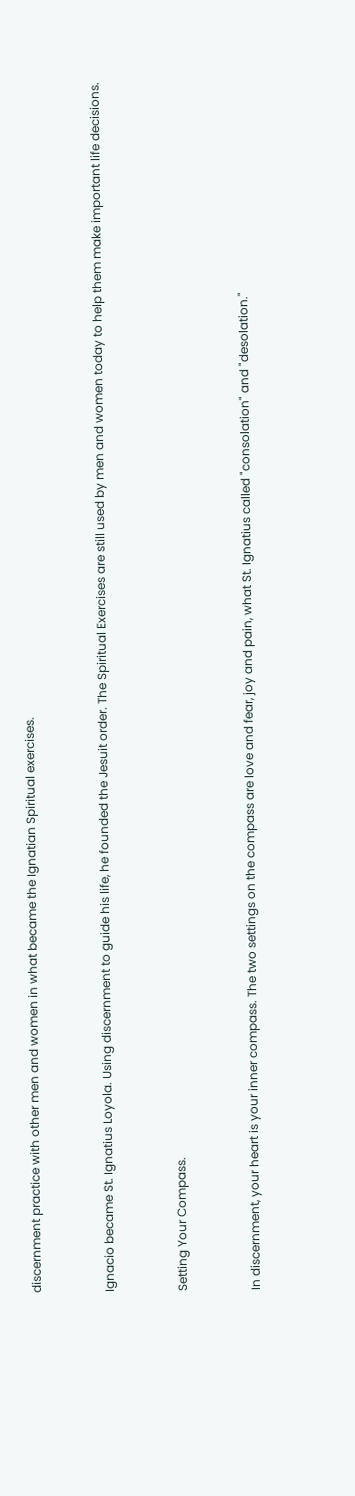discernment practice with other men and women in what became the Ignatian Spiritual exercises.


Ignacio became St. Ignatius Loyola. Using discernment to guide his life, he founded the Jesuit order. The Spiritual Exercises are still used by men and women today to help them make important life decisions.


Setting Your Compass.


In discernment, your heart is your inner compass. The two settings on the compass are love and fear, joy and pain, what St. Ignatius called "consolation" and "desolation."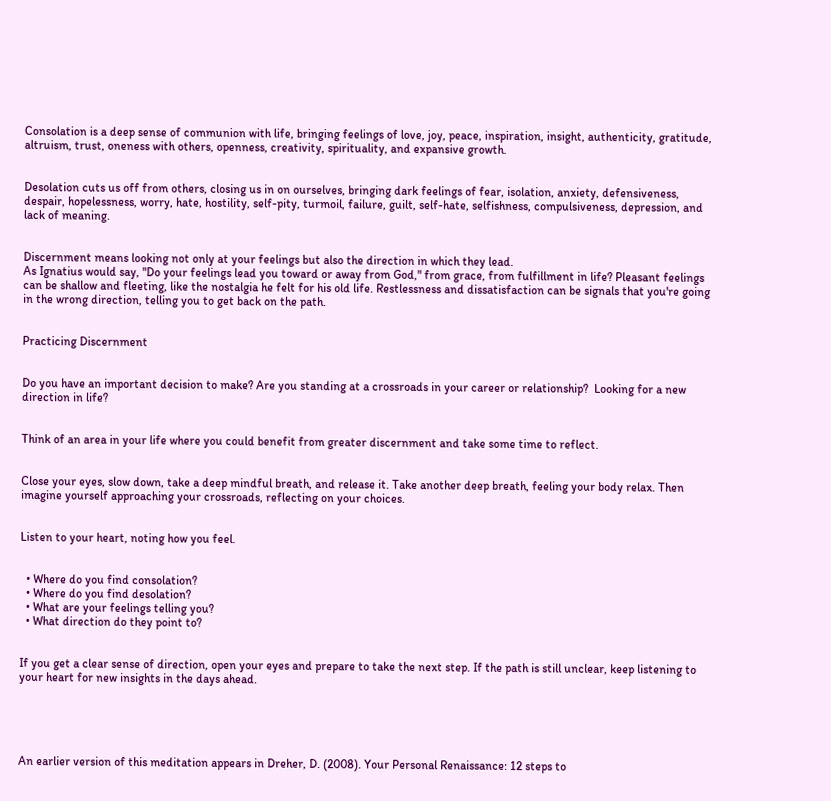Consolation is a deep sense of communion with life, bringing feelings of love, joy, peace, inspiration, insight, authenticity, gratitude, altruism, trust, oneness with others, openness, creativity, spirituality, and expansive growth.


Desolation cuts us off from others, closing us in on ourselves, bringing dark feelings of fear, isolation, anxiety, defensiveness, despair, hopelessness, worry, hate, hostility, self-pity, turmoil, failure, guilt, self-hate, selfishness, compulsiveness, depression, and lack of meaning.


Discernment means looking not only at your feelings but also the direction in which they lead.
As Ignatius would say, "Do your feelings lead you toward or away from God," from grace, from fulfillment in life? Pleasant feelings can be shallow and fleeting, like the nostalgia he felt for his old life. Restlessness and dissatisfaction can be signals that you're going in the wrong direction, telling you to get back on the path.


Practicing Discernment


Do you have an important decision to make? Are you standing at a crossroads in your career or relationship?  Looking for a new direction in life?


Think of an area in your life where you could benefit from greater discernment and take some time to reflect.


Close your eyes, slow down, take a deep mindful breath, and release it. Take another deep breath, feeling your body relax. Then imagine yourself approaching your crossroads, reflecting on your choices.


Listen to your heart, noting how you feel.


  • Where do you find consolation?
  • Where do you find desolation?
  • What are your feelings telling you?
  • What direction do they point to?


If you get a clear sense of direction, open your eyes and prepare to take the next step. If the path is still unclear, keep listening to your heart for new insights in the days ahead.





An earlier version of this meditation appears in Dreher, D. (2008). Your Personal Renaissance: 12 steps to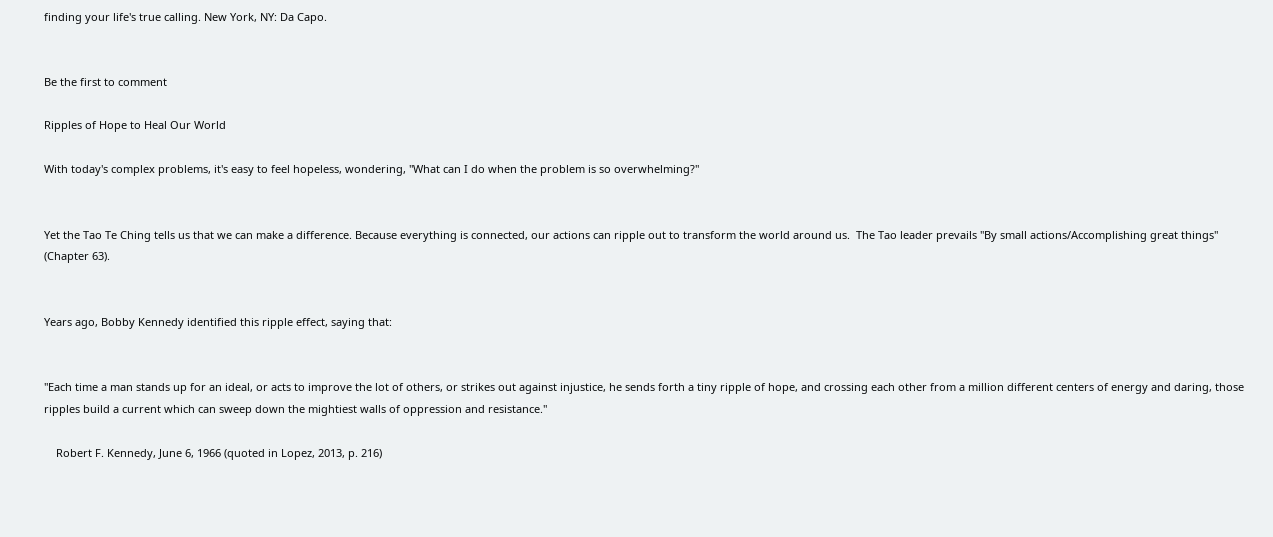finding your life's true calling. New York, NY: Da Capo.


Be the first to comment

Ripples of Hope to Heal Our World

With today's complex problems, it's easy to feel hopeless, wondering, "What can I do when the problem is so overwhelming?"


Yet the Tao Te Ching tells us that we can make a difference. Because everything is connected, our actions can ripple out to transform the world around us.  The Tao leader prevails "By small actions/Accomplishing great things" (Chapter 63).


Years ago, Bobby Kennedy identified this ripple effect, saying that:


"Each time a man stands up for an ideal, or acts to improve the lot of others, or strikes out against injustice, he sends forth a tiny ripple of hope, and crossing each other from a million different centers of energy and daring, those ripples build a current which can sweep down the mightiest walls of oppression and resistance."

    Robert F. Kennedy, June 6, 1966 (quoted in Lopez, 2013, p. 216)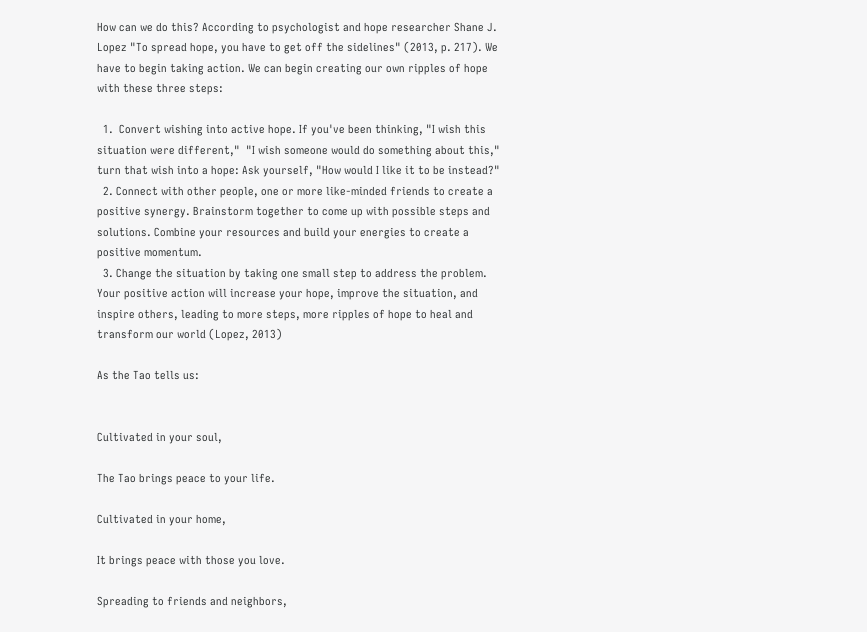How can we do this? According to psychologist and hope researcher Shane J. Lopez "To spread hope, you have to get off the sidelines" (2013, p. 217). We have to begin taking action. We can begin creating our own ripples of hope with these three steps:

  1.  Convert wishing into active hope. If you've been thinking, "I wish this situation were different,"  "I wish someone would do something about this," turn that wish into a hope: Ask yourself, "How would I like it to be instead?"
  2. Connect with other people, one or more like-minded friends to create a positive synergy. Brainstorm together to come up with possible steps and solutions. Combine your resources and build your energies to create a positive momentum.
  3. Change the situation by taking one small step to address the problem. Your positive action will increase your hope, improve the situation, and inspire others, leading to more steps, more ripples of hope to heal and transform our world (Lopez, 2013)

As the Tao tells us:


Cultivated in your soul,

The Tao brings peace to your life.

Cultivated in your home,

It brings peace with those you love.

Spreading to friends and neighbors,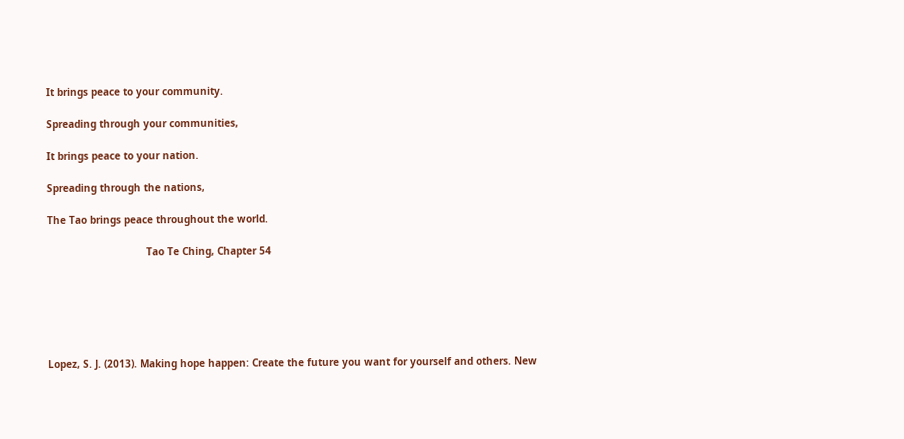It brings peace to your community.

Spreading through your communities,

It brings peace to your nation.

Spreading through the nations,

The Tao brings peace throughout the world.

                                 Tao Te Ching, Chapter 54






Lopez, S. J. (2013). Making hope happen: Create the future you want for yourself and others. New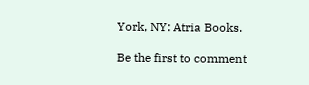York, NY: Atria Books.

Be the first to comment